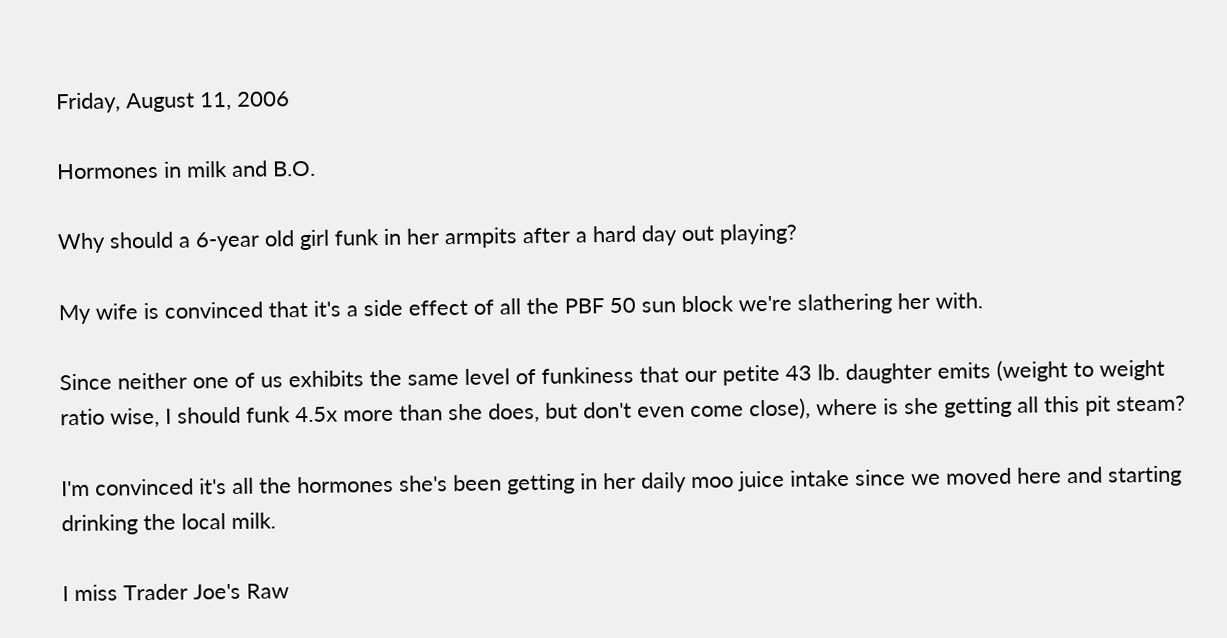Friday, August 11, 2006

Hormones in milk and B.O.

Why should a 6-year old girl funk in her armpits after a hard day out playing?

My wife is convinced that it's a side effect of all the PBF 50 sun block we're slathering her with.

Since neither one of us exhibits the same level of funkiness that our petite 43 lb. daughter emits (weight to weight ratio wise, I should funk 4.5x more than she does, but don't even come close), where is she getting all this pit steam?

I'm convinced it's all the hormones she's been getting in her daily moo juice intake since we moved here and starting drinking the local milk.

I miss Trader Joe's Raw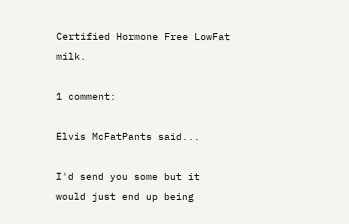Certified Hormone Free LowFat milk.

1 comment:

Elvis McFatPants said...

I'd send you some but it would just end up being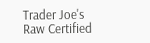Trader Joe's Raw Certified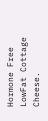Hormone Free LowFat Cottage Cheese.